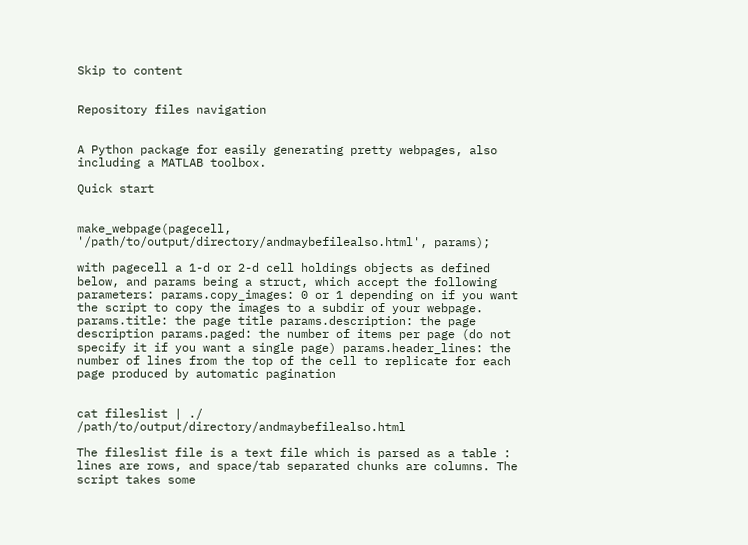Skip to content


Repository files navigation


A Python package for easily generating pretty webpages, also including a MATLAB toolbox.

Quick start


make_webpage(pagecell, '/path/to/output/directory/andmaybefilealso.html', params);

with pagecell a 1-d or 2-d cell holdings objects as defined below, and params being a struct, which accept the following parameters: params.copy_images: 0 or 1 depending on if you want the script to copy the images to a subdir of your webpage. params.title: the page title params.description: the page description params.paged: the number of items per page (do not specify it if you want a single page) params.header_lines: the number of lines from the top of the cell to replicate for each page produced by automatic pagination


cat fileslist | ./ /path/to/output/directory/andmaybefilealso.html

The fileslist file is a text file which is parsed as a table : lines are rows, and space/tab separated chunks are columns. The script takes some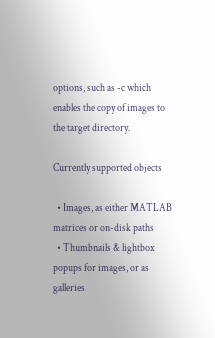options, such as -c which enables the copy of images to the target directory.

Currently supported objects

  • Images, as either MATLAB matrices or on-disk paths
  • Thumbnails & lightbox popups for images, or as galleries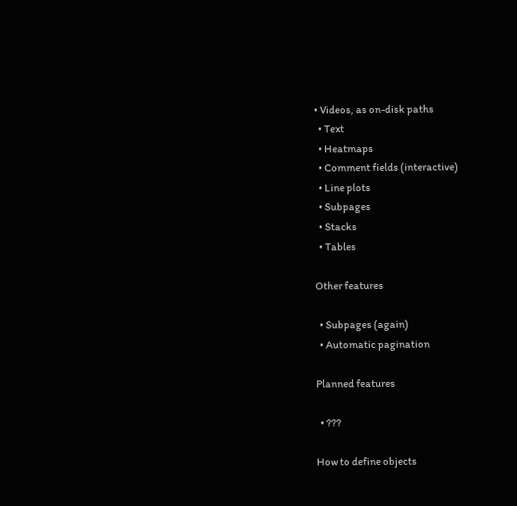• Videos, as on-disk paths
  • Text
  • Heatmaps
  • Comment fields (interactive)
  • Line plots
  • Subpages
  • Stacks
  • Tables

Other features

  • Subpages (again)
  • Automatic pagination

Planned features

  • ???

How to define objects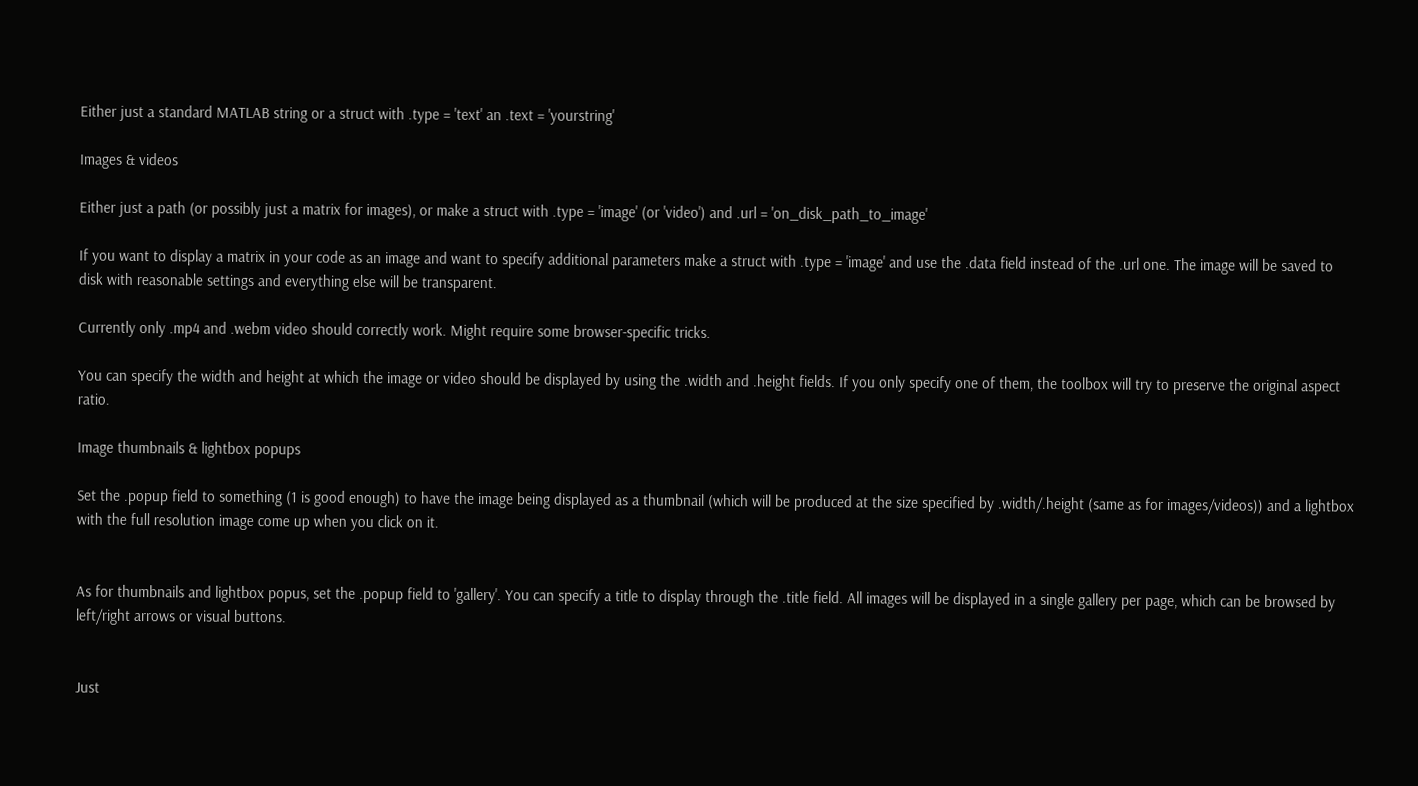Either just a standard MATLAB string or a struct with .type = 'text' an .text = 'yourstring'

Images & videos

Either just a path (or possibly just a matrix for images), or make a struct with .type = 'image' (or 'video') and .url = 'on_disk_path_to_image'

If you want to display a matrix in your code as an image and want to specify additional parameters make a struct with .type = 'image' and use the .data field instead of the .url one. The image will be saved to disk with reasonable settings and everything else will be transparent.

Currently only .mp4 and .webm video should correctly work. Might require some browser-specific tricks.

You can specify the width and height at which the image or video should be displayed by using the .width and .height fields. If you only specify one of them, the toolbox will try to preserve the original aspect ratio.

Image thumbnails & lightbox popups

Set the .popup field to something (1 is good enough) to have the image being displayed as a thumbnail (which will be produced at the size specified by .width/.height (same as for images/videos)) and a lightbox with the full resolution image come up when you click on it.


As for thumbnails and lightbox popus, set the .popup field to 'gallery'. You can specify a title to display through the .title field. All images will be displayed in a single gallery per page, which can be browsed by left/right arrows or visual buttons.


Just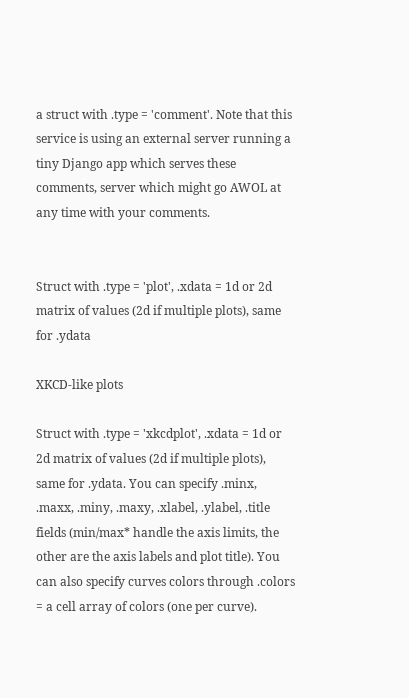a struct with .type = 'comment'. Note that this service is using an external server running a tiny Django app which serves these comments, server which might go AWOL at any time with your comments.


Struct with .type = 'plot', .xdata = 1d or 2d matrix of values (2d if multiple plots), same for .ydata

XKCD-like plots

Struct with .type = 'xkcdplot', .xdata = 1d or 2d matrix of values (2d if multiple plots), same for .ydata. You can specify .minx, .maxx, .miny, .maxy, .xlabel, .ylabel, .title fields (min/max* handle the axis limits, the other are the axis labels and plot title). You can also specify curves colors through .colors = a cell array of colors (one per curve).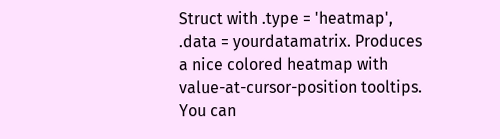Struct with .type = 'heatmap', .data = yourdatamatrix. Produces a nice colored heatmap with value-at-cursor-position tooltips. You can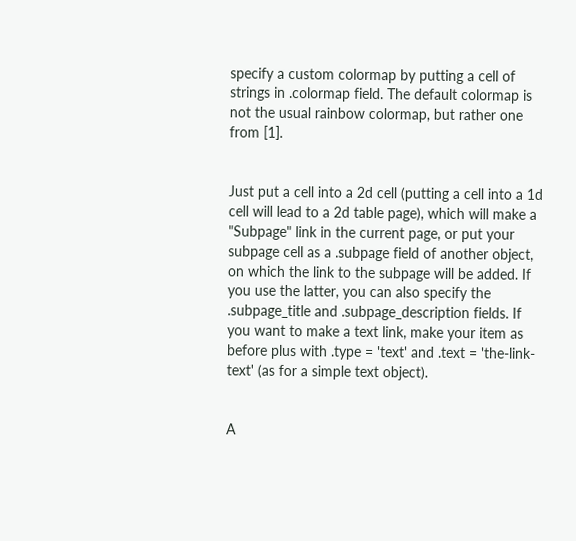specify a custom colormap by putting a cell of strings in .colormap field. The default colormap is not the usual rainbow colormap, but rather one from [1].


Just put a cell into a 2d cell (putting a cell into a 1d cell will lead to a 2d table page), which will make a "Subpage" link in the current page, or put your subpage cell as a .subpage field of another object, on which the link to the subpage will be added. If you use the latter, you can also specify the .subpage_title and .subpage_description fields. If you want to make a text link, make your item as before plus with .type = 'text' and .text = 'the-link-text' (as for a simple text object).


A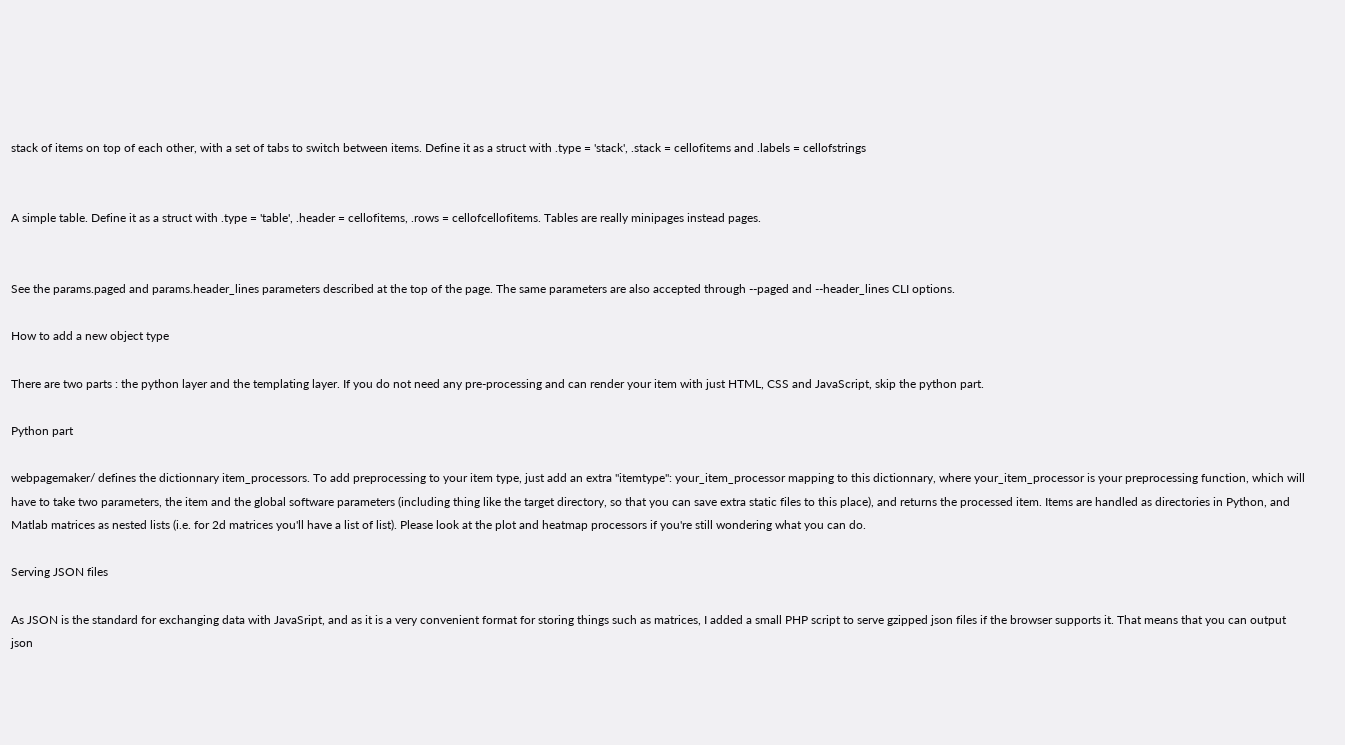stack of items on top of each other, with a set of tabs to switch between items. Define it as a struct with .type = 'stack', .stack = cellofitems and .labels = cellofstrings


A simple table. Define it as a struct with .type = 'table', .header = cellofitems, .rows = cellofcellofitems. Tables are really minipages instead pages.


See the params.paged and params.header_lines parameters described at the top of the page. The same parameters are also accepted through --paged and --header_lines CLI options.

How to add a new object type

There are two parts : the python layer and the templating layer. If you do not need any pre-processing and can render your item with just HTML, CSS and JavaScript, skip the python part.

Python part

webpagemaker/ defines the dictionnary item_processors. To add preprocessing to your item type, just add an extra "itemtype": your_item_processor mapping to this dictionnary, where your_item_processor is your preprocessing function, which will have to take two parameters, the item and the global software parameters (including thing like the target directory, so that you can save extra static files to this place), and returns the processed item. Items are handled as directories in Python, and Matlab matrices as nested lists (i.e. for 2d matrices you'll have a list of list). Please look at the plot and heatmap processors if you're still wondering what you can do.

Serving JSON files

As JSON is the standard for exchanging data with JavaSript, and as it is a very convenient format for storing things such as matrices, I added a small PHP script to serve gzipped json files if the browser supports it. That means that you can output json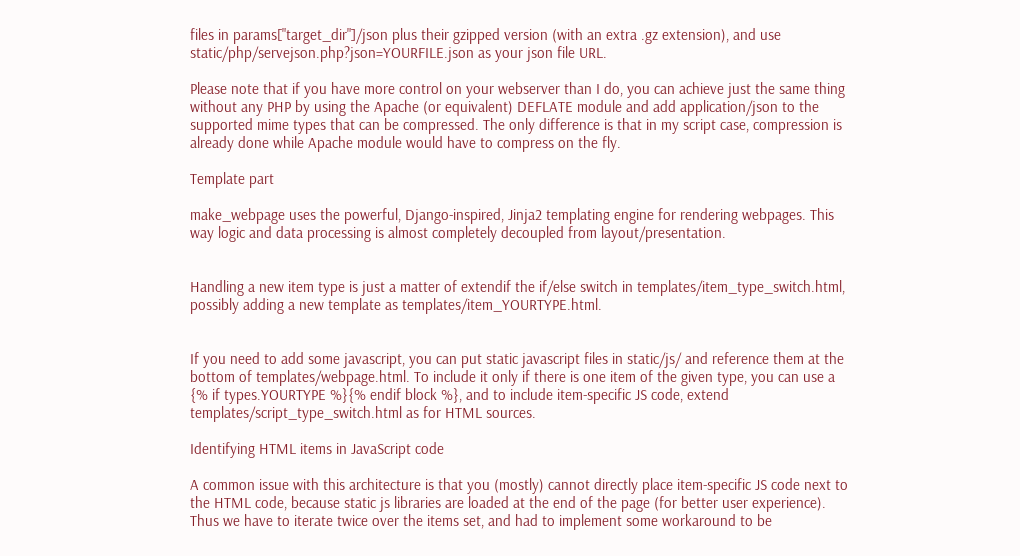files in params["target_dir"]/json plus their gzipped version (with an extra .gz extension), and use static/php/servejson.php?json=YOURFILE.json as your json file URL.

Please note that if you have more control on your webserver than I do, you can achieve just the same thing without any PHP by using the Apache (or equivalent) DEFLATE module and add application/json to the supported mime types that can be compressed. The only difference is that in my script case, compression is already done while Apache module would have to compress on the fly.

Template part

make_webpage uses the powerful, Django-inspired, Jinja2 templating engine for rendering webpages. This way logic and data processing is almost completely decoupled from layout/presentation.


Handling a new item type is just a matter of extendif the if/else switch in templates/item_type_switch.html, possibly adding a new template as templates/item_YOURTYPE.html.


If you need to add some javascript, you can put static javascript files in static/js/ and reference them at the bottom of templates/webpage.html. To include it only if there is one item of the given type, you can use a {% if types.YOURTYPE %}{% endif block %}, and to include item-specific JS code, extend templates/script_type_switch.html as for HTML sources.

Identifying HTML items in JavaScript code

A common issue with this architecture is that you (mostly) cannot directly place item-specific JS code next to the HTML code, because static js libraries are loaded at the end of the page (for better user experience). Thus we have to iterate twice over the items set, and had to implement some workaround to be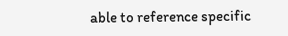able to reference specific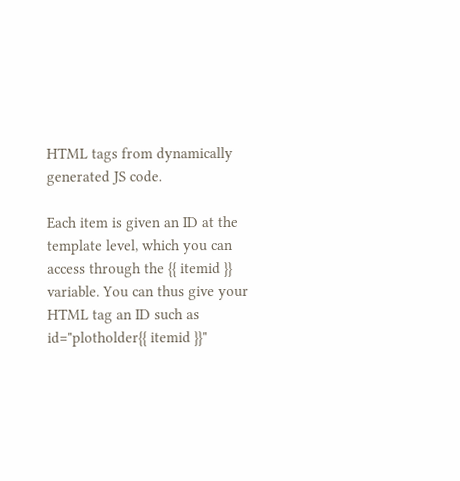HTML tags from dynamically generated JS code.

Each item is given an ID at the template level, which you can access through the {{ itemid }} variable. You can thus give your HTML tag an ID such as id="plotholder{{ itemid }}"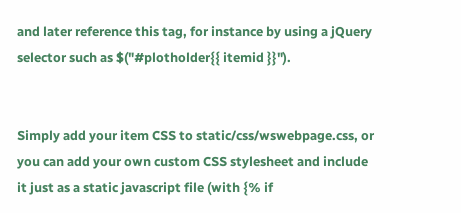and later reference this tag, for instance by using a jQuery selector such as $("#plotholder{{ itemid }}").


Simply add your item CSS to static/css/wswebpage.css, or you can add your own custom CSS stylesheet and include it just as a static javascript file (with {% if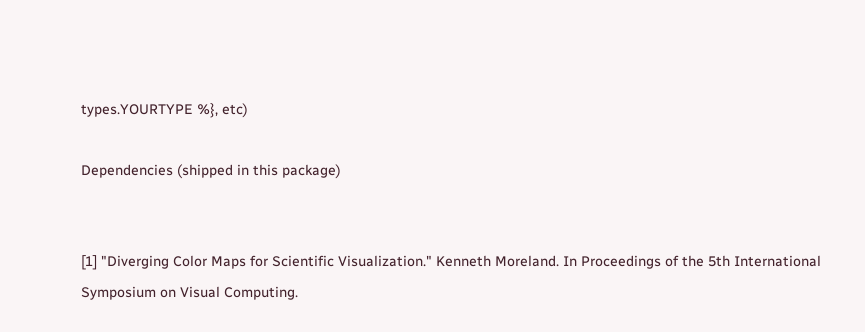types.YOURTYPE %}, etc)

Dependencies (shipped in this package)


[1] "Diverging Color Maps for Scientific Visualization." Kenneth Moreland. In Proceedings of the 5th International Symposium on Visual Computing.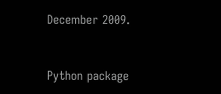December 2009.


Python package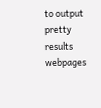to output pretty results webpages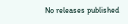No releases published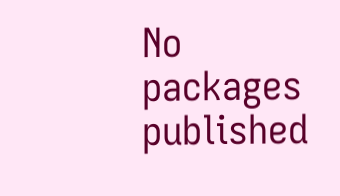No packages published